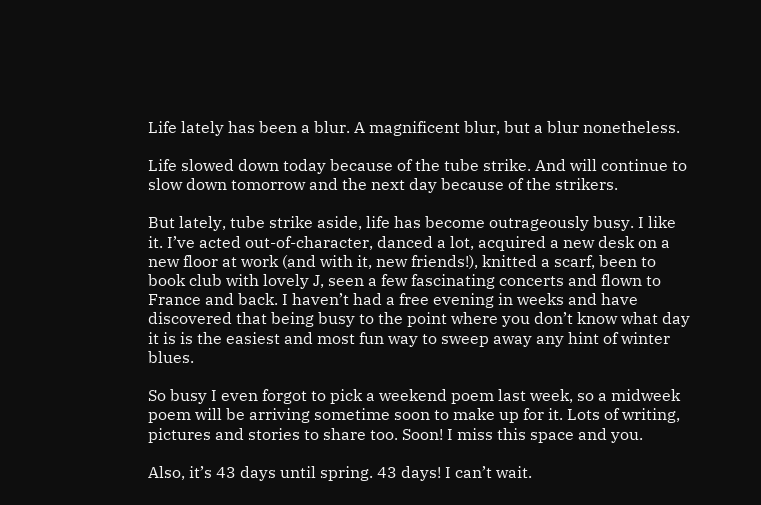Life lately has been a blur. A magnificent blur, but a blur nonetheless.

Life slowed down today because of the tube strike. And will continue to slow down tomorrow and the next day because of the strikers.

But lately, tube strike aside, life has become outrageously busy. I like it. I’ve acted out-of-character, danced a lot, acquired a new desk on a new floor at work (and with it, new friends!), knitted a scarf, been to book club with lovely J, seen a few fascinating concerts and flown to France and back. I haven’t had a free evening in weeks and have discovered that being busy to the point where you don’t know what day it is is the easiest and most fun way to sweep away any hint of winter blues.

So busy I even forgot to pick a weekend poem last week, so a midweek poem will be arriving sometime soon to make up for it. Lots of writing, pictures and stories to share too. Soon! I miss this space and you.

Also, it’s 43 days until spring. 43 days! I can’t wait.